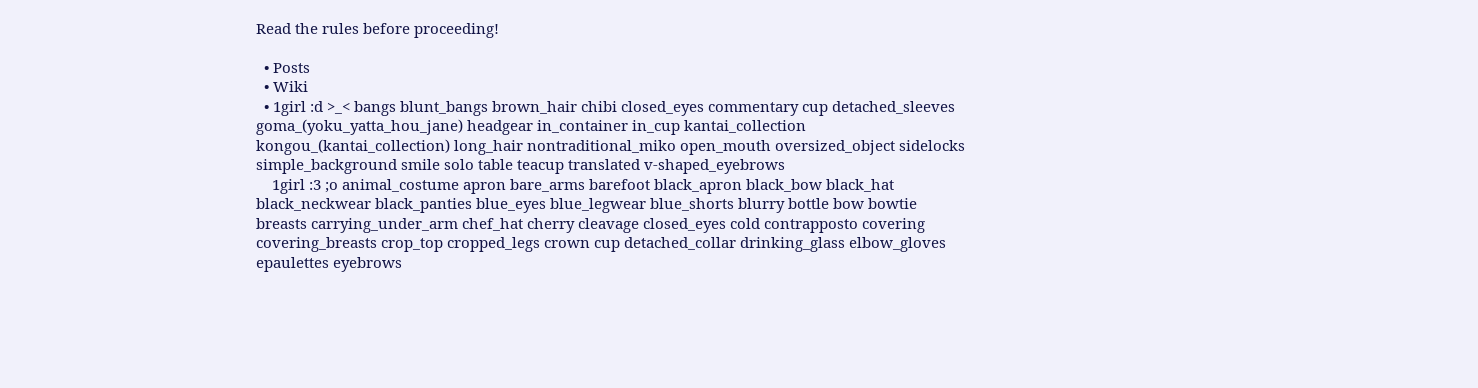Read the rules before proceeding!

  • Posts
  • Wiki
  • 1girl :d >_< bangs blunt_bangs brown_hair chibi closed_eyes commentary cup detached_sleeves goma_(yoku_yatta_hou_jane) headgear in_container in_cup kantai_collection kongou_(kantai_collection) long_hair nontraditional_miko open_mouth oversized_object sidelocks simple_background smile solo table teacup translated v-shaped_eyebrows
    1girl :3 ;o animal_costume apron bare_arms barefoot black_apron black_bow black_hat black_neckwear black_panties blue_eyes blue_legwear blue_shorts blurry bottle bow bowtie breasts carrying_under_arm chef_hat cherry cleavage closed_eyes cold contrapposto covering covering_breasts crop_top cropped_legs crown cup detached_collar drinking_glass elbow_gloves epaulettes eyebrows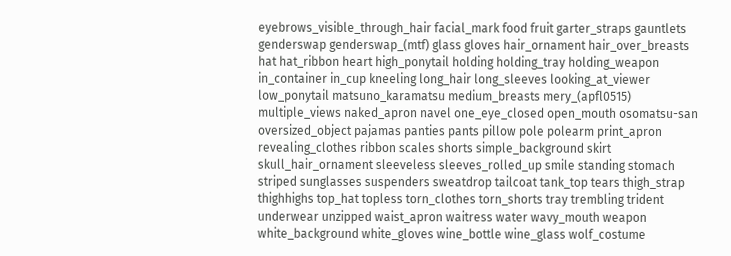eyebrows_visible_through_hair facial_mark food fruit garter_straps gauntlets genderswap genderswap_(mtf) glass gloves hair_ornament hair_over_breasts hat hat_ribbon heart high_ponytail holding holding_tray holding_weapon in_container in_cup kneeling long_hair long_sleeves looking_at_viewer low_ponytail matsuno_karamatsu medium_breasts mery_(apfl0515) multiple_views naked_apron navel one_eye_closed open_mouth osomatsu-san oversized_object pajamas panties pants pillow pole polearm print_apron revealing_clothes ribbon scales shorts simple_background skirt skull_hair_ornament sleeveless sleeves_rolled_up smile standing stomach striped sunglasses suspenders sweatdrop tailcoat tank_top tears thigh_strap thighhighs top_hat topless torn_clothes torn_shorts tray trembling trident underwear unzipped waist_apron waitress water wavy_mouth weapon white_background white_gloves wine_bottle wine_glass wolf_costume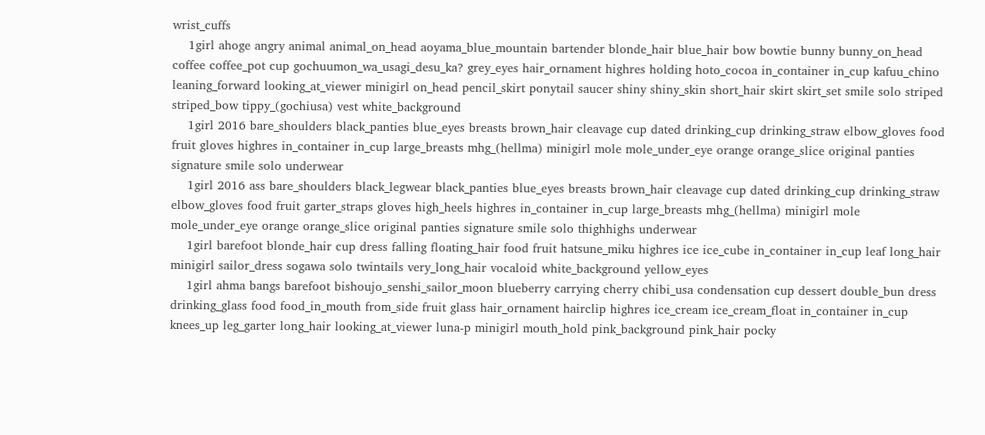wrist_cuffs
    1girl ahoge angry animal animal_on_head aoyama_blue_mountain bartender blonde_hair blue_hair bow bowtie bunny bunny_on_head coffee coffee_pot cup gochuumon_wa_usagi_desu_ka? grey_eyes hair_ornament highres holding hoto_cocoa in_container in_cup kafuu_chino leaning_forward looking_at_viewer minigirl on_head pencil_skirt ponytail saucer shiny shiny_skin short_hair skirt skirt_set smile solo striped striped_bow tippy_(gochiusa) vest white_background
    1girl 2016 bare_shoulders black_panties blue_eyes breasts brown_hair cleavage cup dated drinking_cup drinking_straw elbow_gloves food fruit gloves highres in_container in_cup large_breasts mhg_(hellma) minigirl mole mole_under_eye orange orange_slice original panties signature smile solo underwear
    1girl 2016 ass bare_shoulders black_legwear black_panties blue_eyes breasts brown_hair cleavage cup dated drinking_cup drinking_straw elbow_gloves food fruit garter_straps gloves high_heels highres in_container in_cup large_breasts mhg_(hellma) minigirl mole mole_under_eye orange orange_slice original panties signature smile solo thighhighs underwear
    1girl barefoot blonde_hair cup dress falling floating_hair food fruit hatsune_miku highres ice ice_cube in_container in_cup leaf long_hair minigirl sailor_dress sogawa solo twintails very_long_hair vocaloid white_background yellow_eyes
    1girl ahma bangs barefoot bishoujo_senshi_sailor_moon blueberry carrying cherry chibi_usa condensation cup dessert double_bun dress drinking_glass food food_in_mouth from_side fruit glass hair_ornament hairclip highres ice_cream ice_cream_float in_container in_cup knees_up leg_garter long_hair looking_at_viewer luna-p minigirl mouth_hold pink_background pink_hair pocky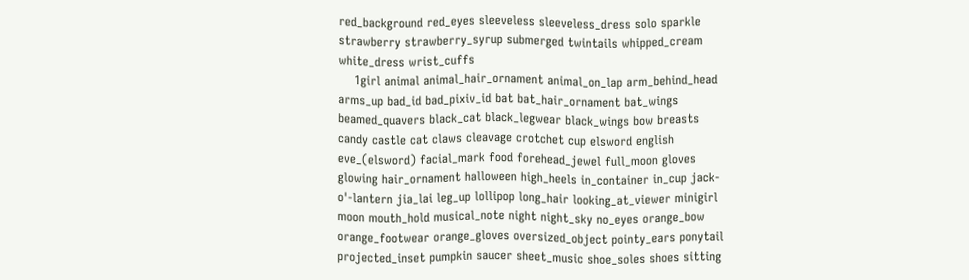red_background red_eyes sleeveless sleeveless_dress solo sparkle strawberry strawberry_syrup submerged twintails whipped_cream white_dress wrist_cuffs
    1girl animal animal_hair_ornament animal_on_lap arm_behind_head arms_up bad_id bad_pixiv_id bat bat_hair_ornament bat_wings beamed_quavers black_cat black_legwear black_wings bow breasts candy castle cat claws cleavage crotchet cup elsword english eve_(elsword) facial_mark food forehead_jewel full_moon gloves glowing hair_ornament halloween high_heels in_container in_cup jack-o'-lantern jia_lai leg_up lollipop long_hair looking_at_viewer minigirl moon mouth_hold musical_note night night_sky no_eyes orange_bow orange_footwear orange_gloves oversized_object pointy_ears ponytail projected_inset pumpkin saucer sheet_music shoe_soles shoes sitting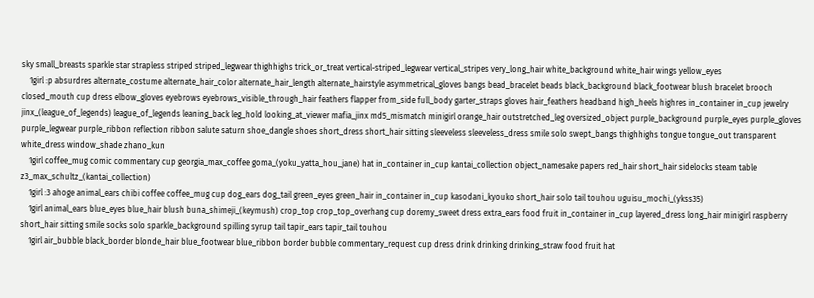sky small_breasts sparkle star strapless striped striped_legwear thighhighs trick_or_treat vertical-striped_legwear vertical_stripes very_long_hair white_background white_hair wings yellow_eyes
    1girl :p absurdres alternate_costume alternate_hair_color alternate_hair_length alternate_hairstyle asymmetrical_gloves bangs bead_bracelet beads black_background black_footwear blush bracelet brooch closed_mouth cup dress elbow_gloves eyebrows eyebrows_visible_through_hair feathers flapper from_side full_body garter_straps gloves hair_feathers headband high_heels highres in_container in_cup jewelry jinx_(league_of_legends) league_of_legends leaning_back leg_hold looking_at_viewer mafia_jinx md5_mismatch minigirl orange_hair outstretched_leg oversized_object purple_background purple_eyes purple_gloves purple_legwear purple_ribbon reflection ribbon salute saturn shoe_dangle shoes short_dress short_hair sitting sleeveless sleeveless_dress smile solo swept_bangs thighhighs tongue tongue_out transparent white_dress window_shade zhano_kun
    1girl coffee_mug comic commentary cup georgia_max_coffee goma_(yoku_yatta_hou_jane) hat in_container in_cup kantai_collection object_namesake papers red_hair short_hair sidelocks steam table z3_max_schultz_(kantai_collection)
    1girl :3 ahoge animal_ears chibi coffee coffee_mug cup dog_ears dog_tail green_eyes green_hair in_container in_cup kasodani_kyouko short_hair solo tail touhou uguisu_mochi_(ykss35)
    1girl animal_ears blue_eyes blue_hair blush buna_shimeji_(keymush) crop_top crop_top_overhang cup doremy_sweet dress extra_ears food fruit in_container in_cup layered_dress long_hair minigirl raspberry short_hair sitting smile socks solo sparkle_background spilling syrup tail tapir_ears tapir_tail touhou
    1girl air_bubble black_border blonde_hair blue_footwear blue_ribbon border bubble commentary_request cup dress drink drinking drinking_straw food fruit hat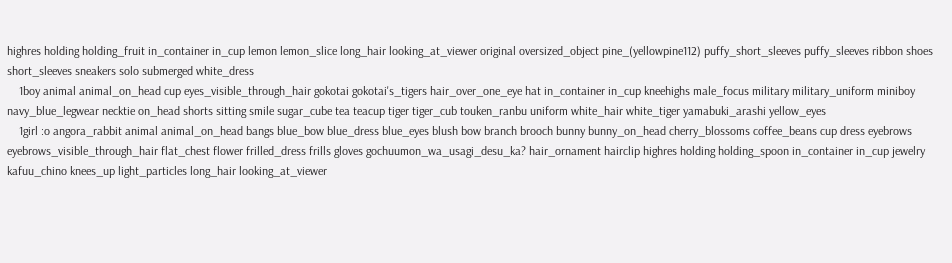highres holding holding_fruit in_container in_cup lemon lemon_slice long_hair looking_at_viewer original oversized_object pine_(yellowpine112) puffy_short_sleeves puffy_sleeves ribbon shoes short_sleeves sneakers solo submerged white_dress
    1boy animal animal_on_head cup eyes_visible_through_hair gokotai gokotai's_tigers hair_over_one_eye hat in_container in_cup kneehighs male_focus military military_uniform miniboy navy_blue_legwear necktie on_head shorts sitting smile sugar_cube tea teacup tiger tiger_cub touken_ranbu uniform white_hair white_tiger yamabuki_arashi yellow_eyes
    1girl :o angora_rabbit animal animal_on_head bangs blue_bow blue_dress blue_eyes blush bow branch brooch bunny bunny_on_head cherry_blossoms coffee_beans cup dress eyebrows eyebrows_visible_through_hair flat_chest flower frilled_dress frills gloves gochuumon_wa_usagi_desu_ka? hair_ornament hairclip highres holding holding_spoon in_container in_cup jewelry kafuu_chino knees_up light_particles long_hair looking_at_viewer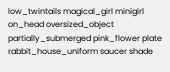low_twintails magical_girl minigirl on_head oversized_object partially_submerged pink_flower plate rabbit_house_uniform saucer shade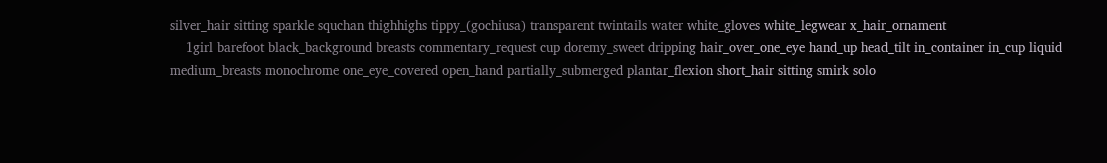silver_hair sitting sparkle squchan thighhighs tippy_(gochiusa) transparent twintails water white_gloves white_legwear x_hair_ornament
    1girl barefoot black_background breasts commentary_request cup doremy_sweet dripping hair_over_one_eye hand_up head_tilt in_container in_cup liquid medium_breasts monochrome one_eye_covered open_hand partially_submerged plantar_flexion short_hair sitting smirk solo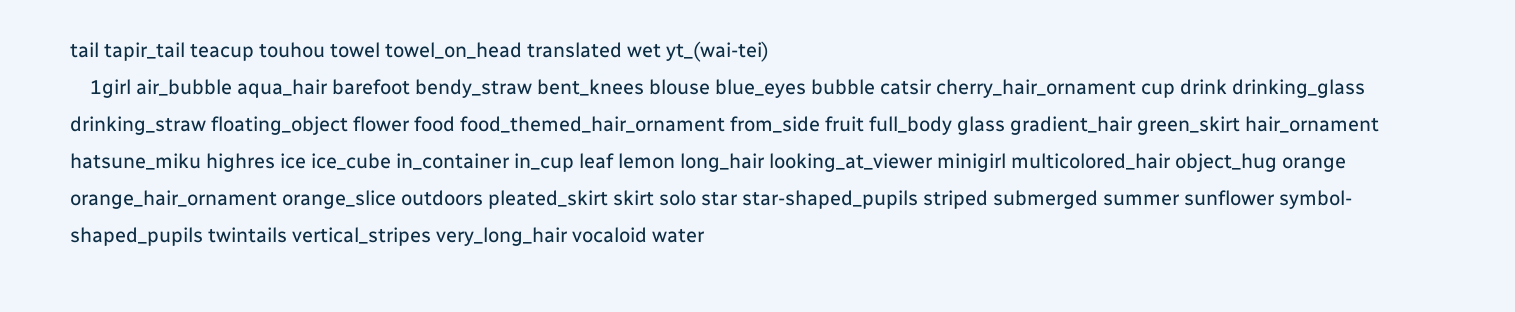tail tapir_tail teacup touhou towel towel_on_head translated wet yt_(wai-tei)
    1girl air_bubble aqua_hair barefoot bendy_straw bent_knees blouse blue_eyes bubble catsir cherry_hair_ornament cup drink drinking_glass drinking_straw floating_object flower food food_themed_hair_ornament from_side fruit full_body glass gradient_hair green_skirt hair_ornament hatsune_miku highres ice ice_cube in_container in_cup leaf lemon long_hair looking_at_viewer minigirl multicolored_hair object_hug orange orange_hair_ornament orange_slice outdoors pleated_skirt skirt solo star star-shaped_pupils striped submerged summer sunflower symbol-shaped_pupils twintails vertical_stripes very_long_hair vocaloid water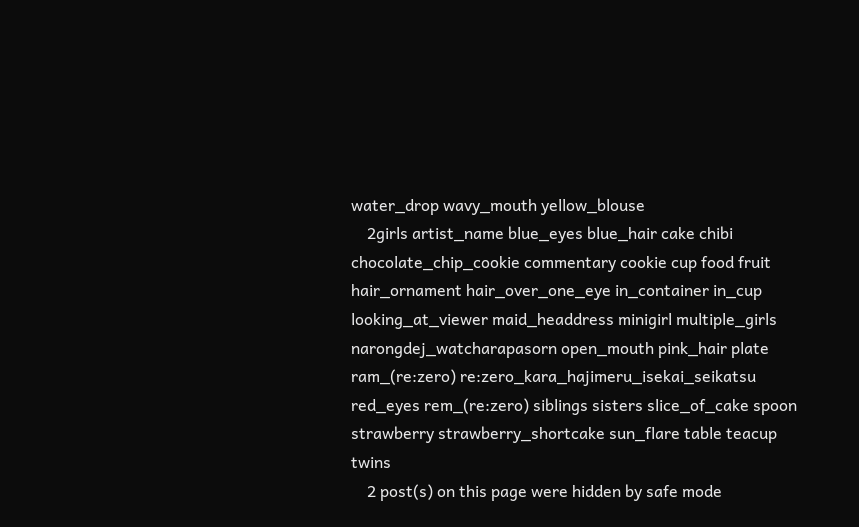water_drop wavy_mouth yellow_blouse
    2girls artist_name blue_eyes blue_hair cake chibi chocolate_chip_cookie commentary cookie cup food fruit hair_ornament hair_over_one_eye in_container in_cup looking_at_viewer maid_headdress minigirl multiple_girls narongdej_watcharapasorn open_mouth pink_hair plate ram_(re:zero) re:zero_kara_hajimeru_isekai_seikatsu red_eyes rem_(re:zero) siblings sisters slice_of_cake spoon strawberry strawberry_shortcake sun_flare table teacup twins
    2 post(s) on this page were hidden by safe mode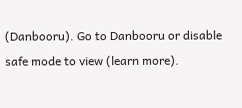(Danbooru). Go to Danbooru or disable safe mode to view (learn more).